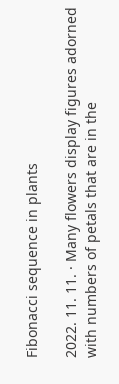Fibonacci sequence in plants

2022. 11. 11. · Many flowers display figures adorned with numbers of petals that are in the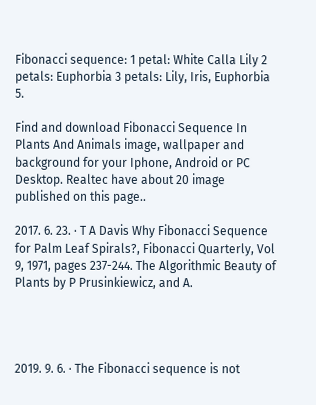Fibonacci sequence: 1 petal: White Calla Lily 2 petals: Euphorbia 3 petals: Lily, Iris, Euphorbia 5.

Find and download Fibonacci Sequence In Plants And Animals image, wallpaper and background for your Iphone, Android or PC Desktop. Realtec have about 20 image published on this page..

2017. 6. 23. · T A Davis Why Fibonacci Sequence for Palm Leaf Spirals?, Fibonacci Quarterly, Vol 9, 1971, pages 237-244. The Algorithmic Beauty of Plants by P Prusinkiewicz, and A.




2019. 9. 6. · The Fibonacci sequence is not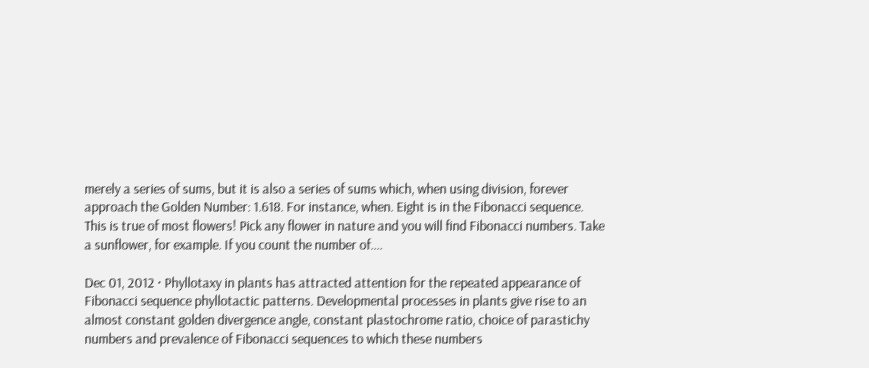merely a series of sums, but it is also a series of sums which, when using division, forever approach the Golden Number: 1.618. For instance, when. Eight is in the Fibonacci sequence. This is true of most flowers! Pick any flower in nature and you will find Fibonacci numbers. Take a sunflower, for example. If you count the number of....

Dec 01, 2012 · Phyllotaxy in plants has attracted attention for the repeated appearance of Fibonacci sequence phyllotactic patterns. Developmental processes in plants give rise to an almost constant golden divergence angle, constant plastochrome ratio, choice of parastichy numbers and prevalence of Fibonacci sequences to which these numbers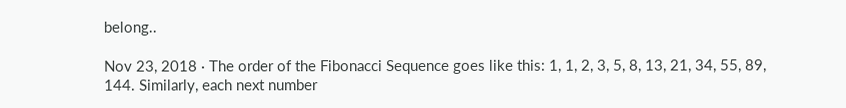belong..

Nov 23, 2018 · The order of the Fibonacci Sequence goes like this: 1, 1, 2, 3, 5, 8, 13, 21, 34, 55, 89, 144. Similarly, each next number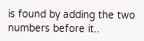is found by adding the two numbers before it..